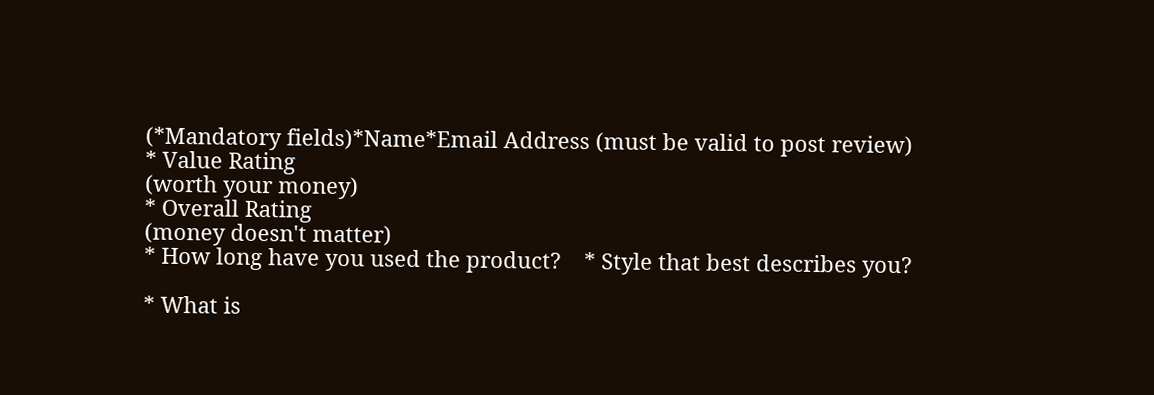(*Mandatory fields)*Name*Email Address (must be valid to post review)
* Value Rating
(worth your money)
* Overall Rating
(money doesn't matter)
* How long have you used the product?    * Style that best describes you?

* What is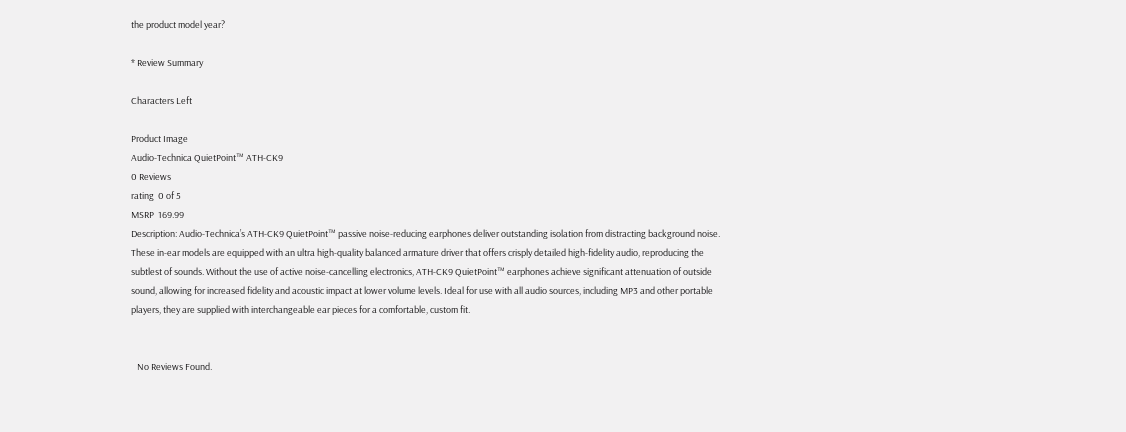the product model year?

* Review Summary

Characters Left

Product Image
Audio-Technica QuietPoint™ ATH-CK9
0 Reviews
rating  0 of 5
MSRP  169.99
Description: Audio-Technica’s ATH-CK9 QuietPoint™ passive noise-reducing earphones deliver outstanding isolation from distracting background noise. These in-ear models are equipped with an ultra high-quality balanced armature driver that offers crisply detailed high-fidelity audio, reproducing the subtlest of sounds. Without the use of active noise-cancelling electronics, ATH-CK9 QuietPoint™ earphones achieve significant attenuation of outside sound, allowing for increased fidelity and acoustic impact at lower volume levels. Ideal for use with all audio sources, including MP3 and other portable players, they are supplied with interchangeable ear pieces for a comfortable, custom fit.


   No Reviews Found.